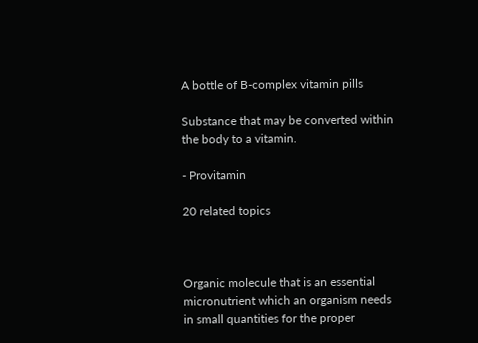A bottle of B-complex vitamin pills

Substance that may be converted within the body to a vitamin.

- Provitamin

20 related topics



Organic molecule that is an essential micronutrient which an organism needs in small quantities for the proper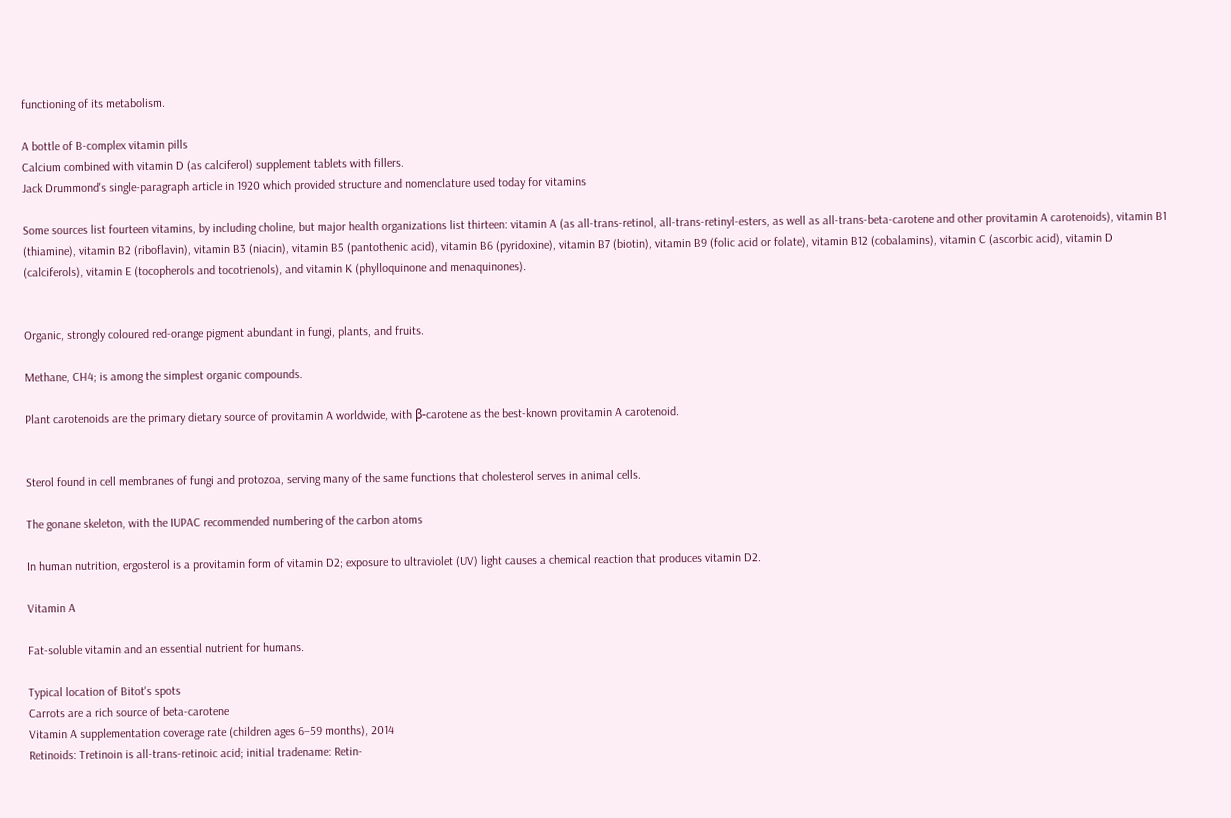functioning of its metabolism.

A bottle of B-complex vitamin pills
Calcium combined with vitamin D (as calciferol) supplement tablets with fillers.
Jack Drummond's single-paragraph article in 1920 which provided structure and nomenclature used today for vitamins

Some sources list fourteen vitamins, by including choline, but major health organizations list thirteen: vitamin A (as all-trans-retinol, all-trans-retinyl-esters, as well as all-trans-beta-carotene and other provitamin A carotenoids), vitamin B1 (thiamine), vitamin B2 (riboflavin), vitamin B3 (niacin), vitamin B5 (pantothenic acid), vitamin B6 (pyridoxine), vitamin B7 (biotin), vitamin B9 (folic acid or folate), vitamin B12 (cobalamins), vitamin C (ascorbic acid), vitamin D (calciferols), vitamin E (tocopherols and tocotrienols), and vitamin K (phylloquinone and menaquinones).


Organic, strongly coloured red-orange pigment abundant in fungi, plants, and fruits.

Methane, CH4; is among the simplest organic compounds.

Plant carotenoids are the primary dietary source of provitamin A worldwide, with β-carotene as the best-known provitamin A carotenoid.


Sterol found in cell membranes of fungi and protozoa, serving many of the same functions that cholesterol serves in animal cells.

The gonane skeleton, with the IUPAC recommended numbering of the carbon atoms

In human nutrition, ergosterol is a provitamin form of vitamin D2; exposure to ultraviolet (UV) light causes a chemical reaction that produces vitamin D2.

Vitamin A

Fat-soluble vitamin and an essential nutrient for humans.

Typical location of Bitot's spots
Carrots are a rich source of beta-carotene
Vitamin A supplementation coverage rate (children ages 6–59 months), 2014
Retinoids: Tretinoin is all-trans-retinoic acid; initial tradename: Retin-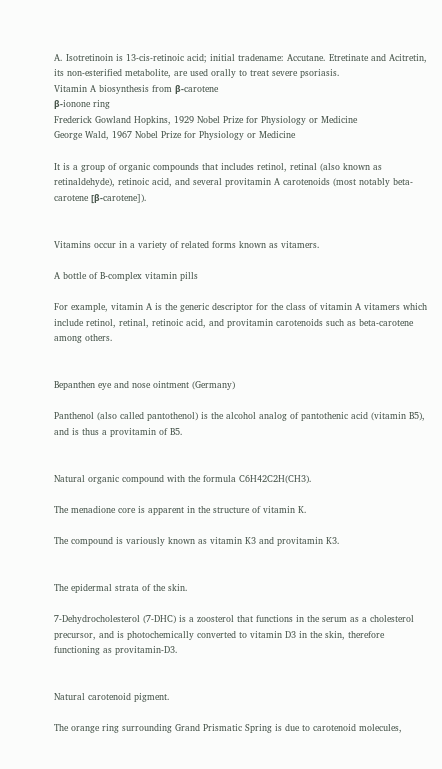A. Isotretinoin is 13-cis-retinoic acid; initial tradename: Accutane. Etretinate and Acitretin, its non-esterified metabolite, are used orally to treat severe psoriasis.
Vitamin A biosynthesis from β-carotene
β-ionone ring
Frederick Gowland Hopkins, 1929 Nobel Prize for Physiology or Medicine
George Wald, 1967 Nobel Prize for Physiology or Medicine

It is a group of organic compounds that includes retinol, retinal (also known as retinaldehyde), retinoic acid, and several provitamin A carotenoids (most notably beta-carotene [β-carotene]).


Vitamins occur in a variety of related forms known as vitamers.

A bottle of B-complex vitamin pills

For example, vitamin A is the generic descriptor for the class of vitamin A vitamers which include retinol, retinal, retinoic acid, and provitamin carotenoids such as beta-carotene among others.


Bepanthen eye and nose ointment (Germany)

Panthenol (also called pantothenol) is the alcohol analog of pantothenic acid (vitamin B5), and is thus a provitamin of B5.


Natural organic compound with the formula C6H42C2H(CH3).

The menadione core is apparent in the structure of vitamin K.

The compound is variously known as vitamin K3 and provitamin K3.


The epidermal strata of the skin.

7-Dehydrocholesterol (7-DHC) is a zoosterol that functions in the serum as a cholesterol precursor, and is photochemically converted to vitamin D3 in the skin, therefore functioning as provitamin-D3.


Natural carotenoid pigment.

The orange ring surrounding Grand Prismatic Spring is due to carotenoid molecules,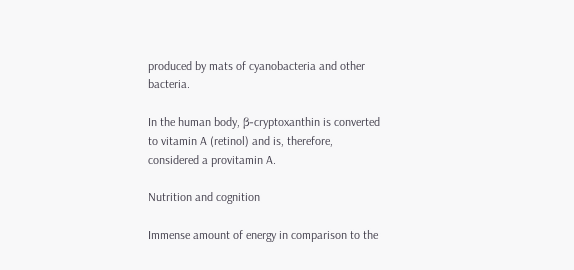produced by mats of cyanobacteria and other bacteria.

In the human body, β-cryptoxanthin is converted to vitamin A (retinol) and is, therefore, considered a provitamin A.

Nutrition and cognition

Immense amount of energy in comparison to the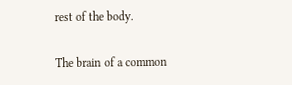rest of the body.

The brain of a common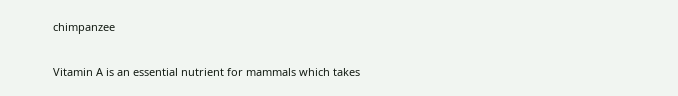chimpanzee

Vitamin A is an essential nutrient for mammals which takes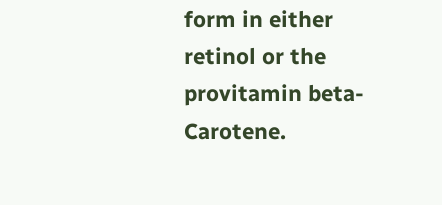form in either retinol or the provitamin beta-Carotene.